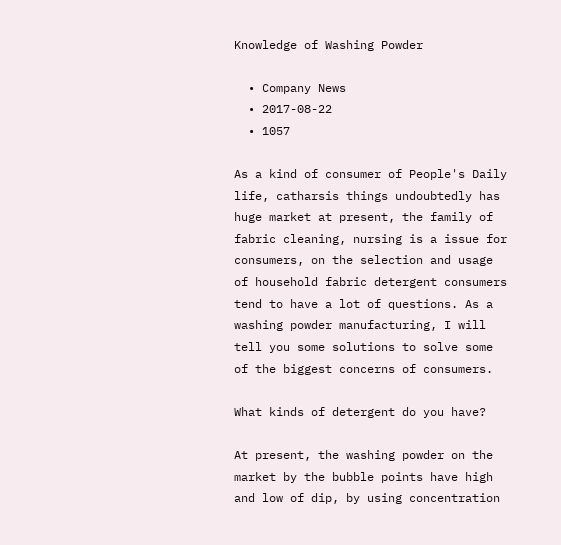Knowledge of Washing Powder

  • Company News
  • 2017-08-22
  • 1057

As a kind of consumer of People's Daily life, catharsis things undoubtedly has huge market at present, the family of fabric cleaning, nursing is a issue for consumers, on the selection and usage of household fabric detergent consumers tend to have a lot of questions. As a washing powder manufacturing, I will tell you some solutions to solve some of the biggest concerns of consumers.

What kinds of detergent do you have?

At present, the washing powder on the market by the bubble points have high and low of dip, by using concentration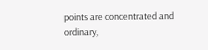points are concentrated and ordinary,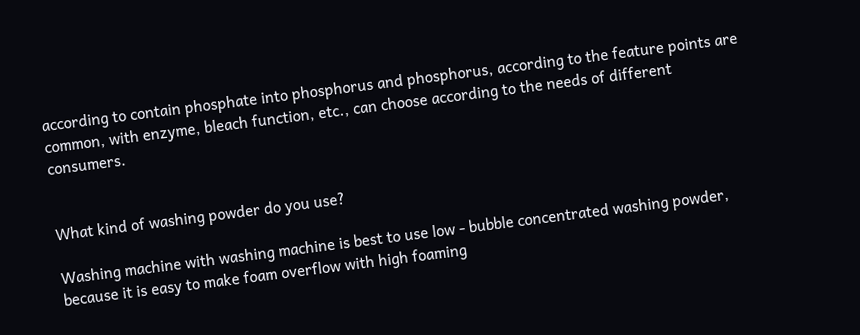according to contain phosphate into phosphorus and phosphorus, according to the feature points are common, with enzyme, bleach function, etc., can choose according to the needs of different consumers.


What kind of washing powder do you use?

Washing machine with washing machine is best to use low - bubble concentrated washing powder, because it is easy to make foam overflow with high foaming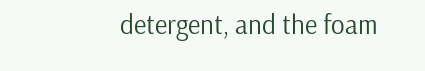detergent, and the foam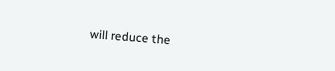will reduce the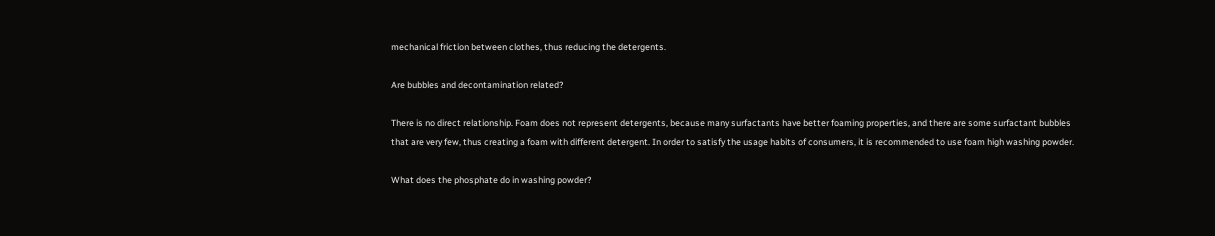mechanical friction between clothes, thus reducing the detergents.

Are bubbles and decontamination related?

There is no direct relationship. Foam does not represent detergents, because many surfactants have better foaming properties, and there are some surfactant bubbles that are very few, thus creating a foam with different detergent. In order to satisfy the usage habits of consumers, it is recommended to use foam high washing powder.

What does the phosphate do in washing powder?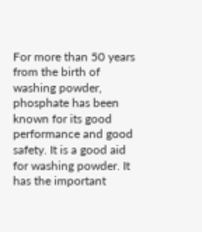For more than 50 years from the birth of washing powder, phosphate has been known for its good performance and good safety. It is a good aid for washing powder. It has the important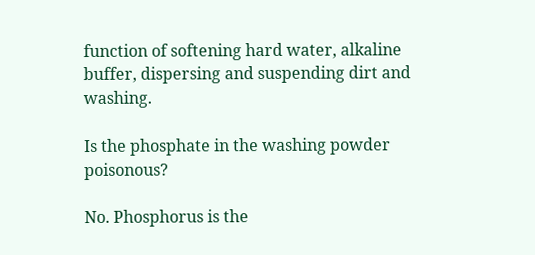function of softening hard water, alkaline buffer, dispersing and suspending dirt and washing.

Is the phosphate in the washing powder poisonous?

No. Phosphorus is the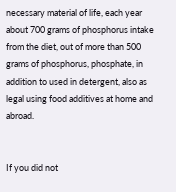necessary material of life, each year about 700 grams of phosphorus intake from the diet, out of more than 500 grams of phosphorus, phosphate, in addition to used in detergent, also as legal using food additives at home and abroad.


If you did not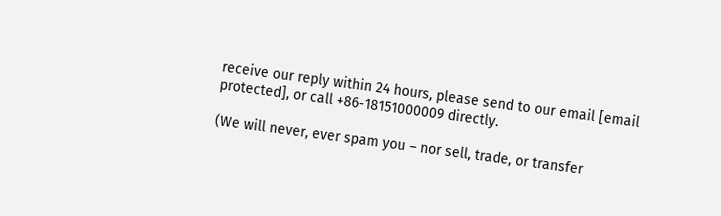receive our reply within 24 hours, please send to our email [email protected], or call +86-18151000009 directly.

(We will never, ever spam you – nor sell, trade, or transfer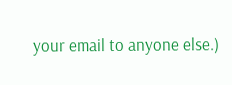your email to anyone else.)